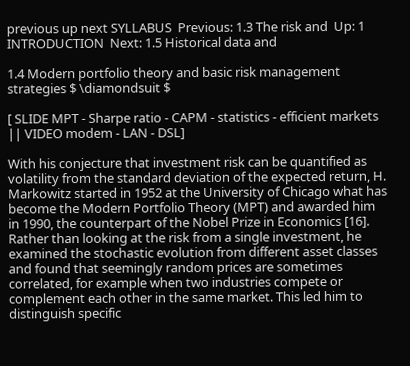previous up next SYLLABUS  Previous: 1.3 The risk and  Up: 1 INTRODUCTION  Next: 1.5 Historical data and

1.4 Modern portfolio theory and basic risk management strategies $ \diamondsuit $

[ SLIDE MPT - Sharpe ratio - CAPM - statistics - efficient markets || VIDEO modem - LAN - DSL]

With his conjecture that investment risk can be quantified as volatility from the standard deviation of the expected return, H. Markowitz started in 1952 at the University of Chicago what has become the Modern Portfolio Theory (MPT) and awarded him in 1990, the counterpart of the Nobel Prize in Economics [16].
Rather than looking at the risk from a single investment, he examined the stochastic evolution from different asset classes and found that seemingly random prices are sometimes correlated, for example when two industries compete or complement each other in the same market. This led him to distinguish specific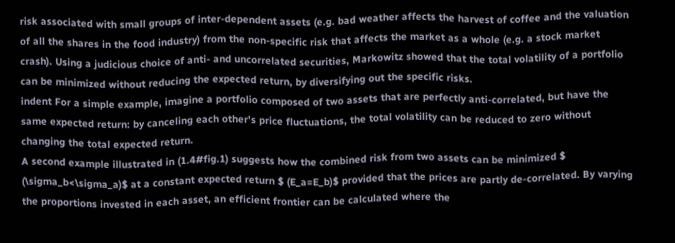risk associated with small groups of inter-dependent assets (e.g. bad weather affects the harvest of coffee and the valuation of all the shares in the food industry) from the non-specific risk that affects the market as a whole (e.g. a stock market crash). Using a judicious choice of anti- and uncorrelated securities, Markowitz showed that the total volatility of a portfolio can be minimized without reducing the expected return, by diversifying out the specific risks.
indent For a simple example, imagine a portfolio composed of two assets that are perfectly anti-correlated, but have the same expected return: by canceling each other's price fluctuations, the total volatility can be reduced to zero without changing the total expected return.
A second example illustrated in (1.4#fig.1) suggests how the combined risk from two assets can be minimized $ (\sigma_b<\sigma_a)$ at a constant expected return $ (E_a=E_b)$ provided that the prices are partly de-correlated. By varying the proportions invested in each asset, an efficient frontier can be calculated where the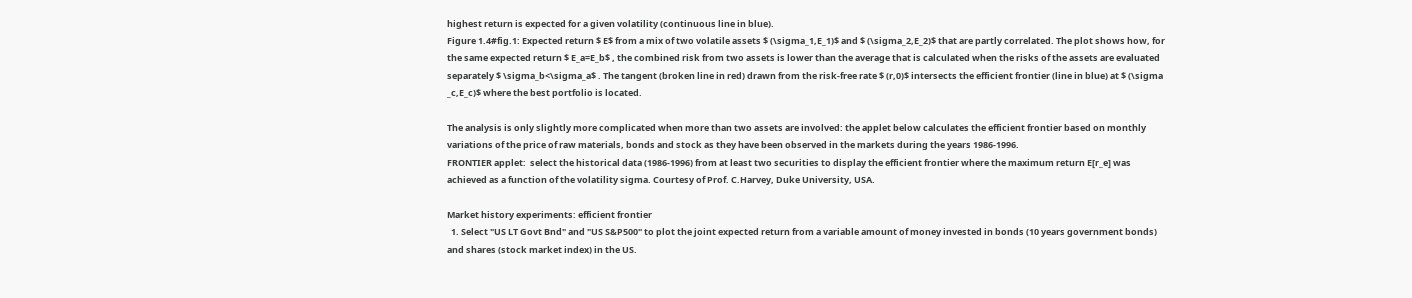highest return is expected for a given volatility (continuous line in blue).
Figure 1.4#fig.1: Expected return $ E$ from a mix of two volatile assets $ (\sigma_1,E_1)$ and $ (\sigma_2,E_2)$ that are partly correlated. The plot shows how, for the same expected return $ E_a=E_b$ , the combined risk from two assets is lower than the average that is calculated when the risks of the assets are evaluated separately $ \sigma_b<\sigma_a$ . The tangent (broken line in red) drawn from the risk-free rate $ (r,0)$ intersects the efficient frontier (line in blue) at $ (\sigma _c,E_c)$ where the best portfolio is located.

The analysis is only slightly more complicated when more than two assets are involved: the applet below calculates the efficient frontier based on monthly variations of the price of raw materials, bonds and stock as they have been observed in the markets during the years 1986-1996.
FRONTIER applet:  select the historical data (1986-1996) from at least two securities to display the efficient frontier where the maximum return E[r_e] was achieved as a function of the volatility sigma. Courtesy of Prof. C.Harvey, Duke University, USA.

Market history experiments: efficient frontier
  1. Select "US LT Govt Bnd" and "US S&P500" to plot the joint expected return from a variable amount of money invested in bonds (10 years government bonds) and shares (stock market index) in the US.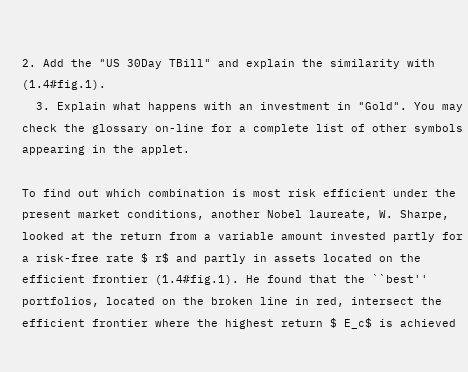2. Add the "US 30Day TBill" and explain the similarity with (1.4#fig.1).
  3. Explain what happens with an investment in "Gold". You may check the glossary on-line for a complete list of other symbols appearing in the applet.

To find out which combination is most risk efficient under the present market conditions, another Nobel laureate, W. Sharpe, looked at the return from a variable amount invested partly for a risk-free rate $ r$ and partly in assets located on the efficient frontier (1.4#fig.1). He found that the ``best'' portfolios, located on the broken line in red, intersect the efficient frontier where the highest return $ E_c$ is achieved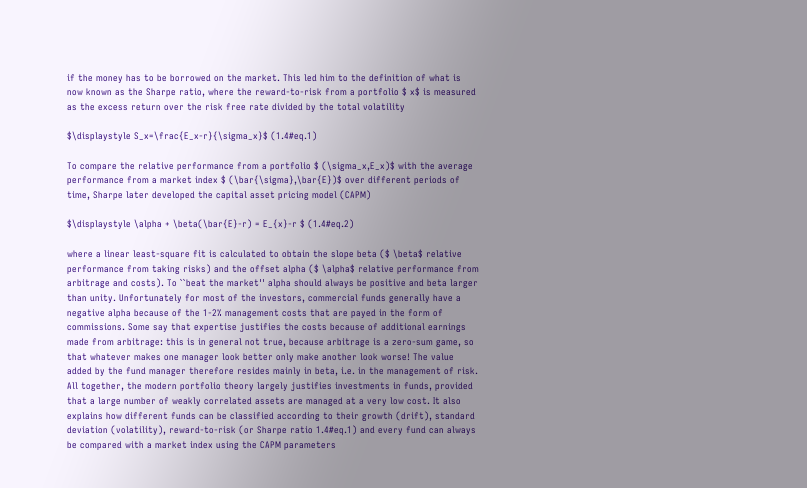if the money has to be borrowed on the market. This led him to the definition of what is now known as the Sharpe ratio, where the reward-to-risk from a portfolio $ x$ is measured as the excess return over the risk free rate divided by the total volatility

$\displaystyle S_x=\frac{E_x-r}{\sigma_x}$ (1.4#eq.1)

To compare the relative performance from a portfolio $ (\sigma_x,E_x)$ with the average performance from a market index $ (\bar{\sigma},\bar{E})$ over different periods of time, Sharpe later developed the capital asset pricing model (CAPM)

$\displaystyle \alpha + \beta(\bar{E}-r) = E_{x}-r $ (1.4#eq.2)

where a linear least-square fit is calculated to obtain the slope beta ($ \beta$ relative performance from taking risks) and the offset alpha ($ \alpha$ relative performance from arbitrage and costs). To ``beat the market'' alpha should always be positive and beta larger than unity. Unfortunately for most of the investors, commercial funds generally have a negative alpha because of the 1-2% management costs that are payed in the form of commissions. Some say that expertise justifies the costs because of additional earnings made from arbitrage: this is in general not true, because arbitrage is a zero-sum game, so that whatever makes one manager look better only make another look worse! The value added by the fund manager therefore resides mainly in beta, i.e. in the management of risk.
All together, the modern portfolio theory largely justifies investments in funds, provided that a large number of weakly correlated assets are managed at a very low cost. It also explains how different funds can be classified according to their growth (drift), standard deviation (volatility), reward-to-risk (or Sharpe ratio 1.4#eq.1) and every fund can always be compared with a market index using the CAPM parameters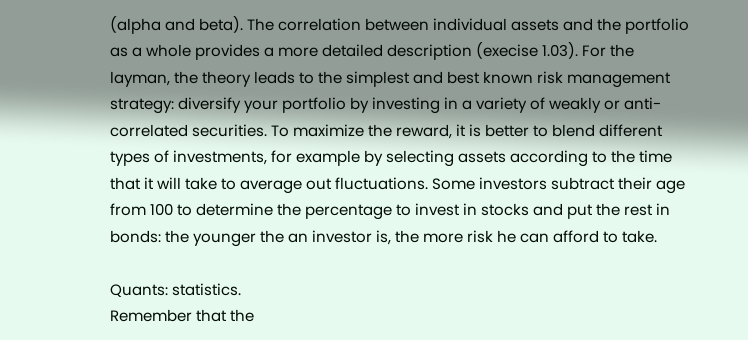(alpha and beta). The correlation between individual assets and the portfolio as a whole provides a more detailed description (execise 1.03). For the layman, the theory leads to the simplest and best known risk management strategy: diversify your portfolio by investing in a variety of weakly or anti-correlated securities. To maximize the reward, it is better to blend different types of investments, for example by selecting assets according to the time that it will take to average out fluctuations. Some investors subtract their age from 100 to determine the percentage to invest in stocks and put the rest in bonds: the younger the an investor is, the more risk he can afford to take.

Quants: statistics.
Remember that the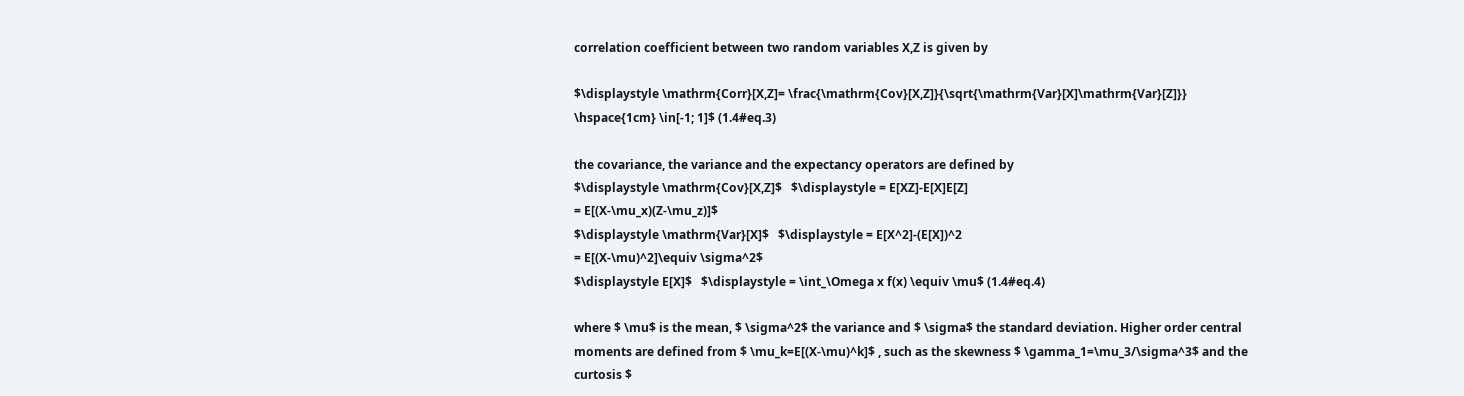correlation coefficient between two random variables X,Z is given by

$\displaystyle \mathrm{Corr}[X,Z]= \frac{\mathrm{Cov}[X,Z]}{\sqrt{\mathrm{Var}[X]\mathrm{Var}[Z]}} \hspace{1cm} \in[-1; 1]$ (1.4#eq.3)

the covariance, the variance and the expectancy operators are defined by
$\displaystyle \mathrm{Cov}[X,Z]$   $\displaystyle = E[XZ]-E[X]E[Z]
= E[(X-\mu_x)(Z-\mu_z)]$
$\displaystyle \mathrm{Var}[X]$   $\displaystyle = E[X^2]-(E[X])^2
= E[(X-\mu)^2]\equiv \sigma^2$
$\displaystyle E[X]$   $\displaystyle = \int_\Omega x f(x) \equiv \mu$ (1.4#eq.4)

where $ \mu$ is the mean, $ \sigma^2$ the variance and $ \sigma$ the standard deviation. Higher order central moments are defined from $ \mu_k=E[(X-\mu)^k]$ , such as the skewness $ \gamma_1=\mu_3/\sigma^3$ and the curtosis $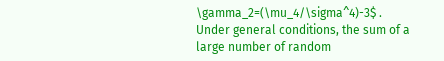\gamma_2=(\mu_4/\sigma^4)-3$ . Under general conditions, the sum of a large number of random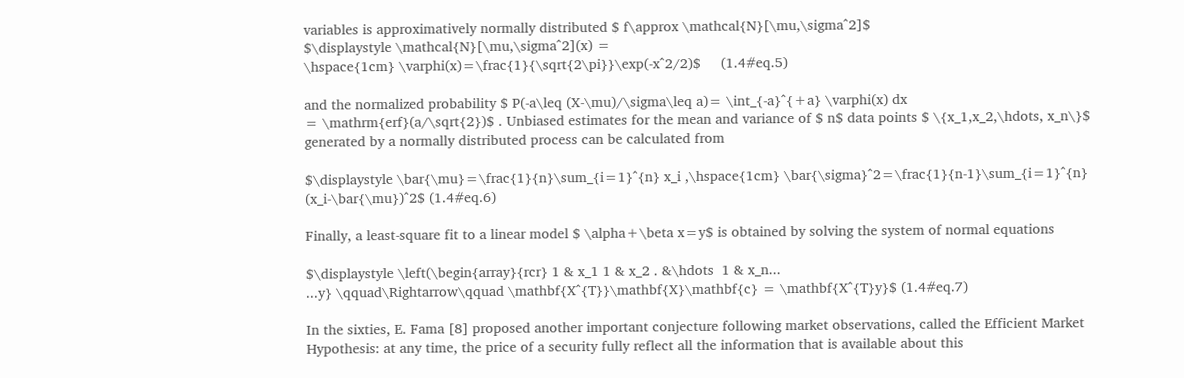variables is approximatively normally distributed $ f\approx \mathcal{N}[\mu,\sigma^2]$
$\displaystyle \mathcal{N}[\mu,\sigma^2](x) =
\hspace{1cm} \varphi(x)=\frac{1}{\sqrt{2\pi}}\exp(-x^2/2)$     (1.4#eq.5)

and the normalized probability $ P(-a\leq (X-\mu)/\sigma\leq a)= \int_{-a}^{+a} \varphi(x) dx
= \mathrm{erf}(a/\sqrt{2})$ . Unbiased estimates for the mean and variance of $ n$ data points $ \{x_1,x_2,\hdots, x_n\}$ generated by a normally distributed process can be calculated from

$\displaystyle \bar{\mu}=\frac{1}{n}\sum_{i=1}^{n} x_i ,\hspace{1cm} \bar{\sigma}^2=\frac{1}{n-1}\sum_{i=1}^{n} (x_i-\bar{\mu})^2$ (1.4#eq.6)

Finally, a least-square fit to a linear model $ \alpha+\beta x=y$ is obtained by solving the system of normal equations

$\displaystyle \left(\begin{array}{rcr} 1 & x_1 1 & x_2 . &\hdots  1 & x_n...
...y} \qquad\Rightarrow\qquad \mathbf{X^{T}}\mathbf{X}\mathbf{c} = \mathbf{X^{T}y}$ (1.4#eq.7)

In the sixties, E. Fama [8] proposed another important conjecture following market observations, called the Efficient Market Hypothesis: at any time, the price of a security fully reflect all the information that is available about this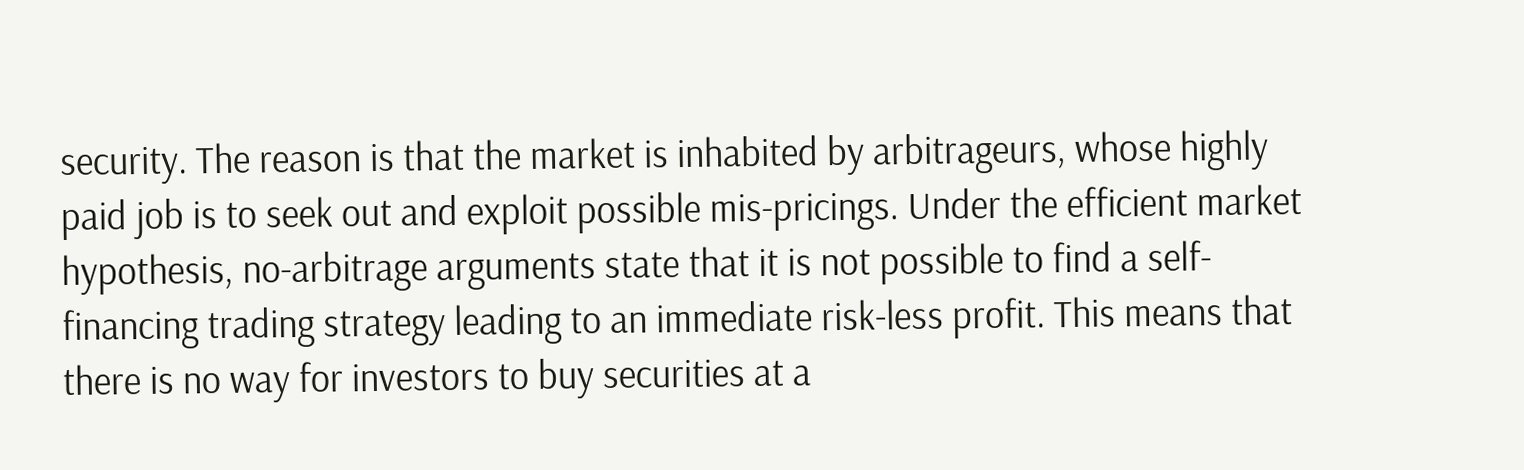security. The reason is that the market is inhabited by arbitrageurs, whose highly paid job is to seek out and exploit possible mis-pricings. Under the efficient market hypothesis, no-arbitrage arguments state that it is not possible to find a self-financing trading strategy leading to an immediate risk-less profit. This means that there is no way for investors to buy securities at a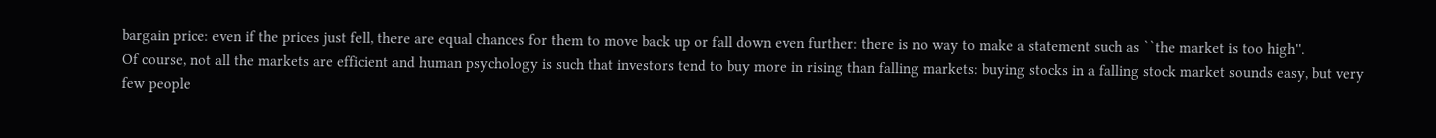bargain price: even if the prices just fell, there are equal chances for them to move back up or fall down even further: there is no way to make a statement such as ``the market is too high''.
Of course, not all the markets are efficient and human psychology is such that investors tend to buy more in rising than falling markets: buying stocks in a falling stock market sounds easy, but very few people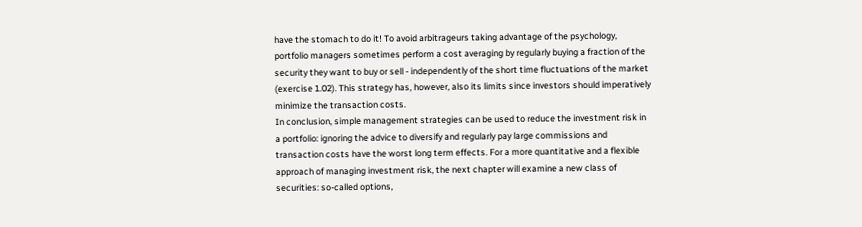have the stomach to do it! To avoid arbitrageurs taking advantage of the psychology, portfolio managers sometimes perform a cost averaging by regularly buying a fraction of the security they want to buy or sell - independently of the short time fluctuations of the market (exercise 1.02). This strategy has, however, also its limits since investors should imperatively minimize the transaction costs.
In conclusion, simple management strategies can be used to reduce the investment risk in a portfolio: ignoring the advice to diversify and regularly pay large commissions and transaction costs have the worst long term effects. For a more quantitative and a flexible approach of managing investment risk, the next chapter will examine a new class of securities: so-called options,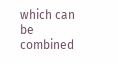which can be combined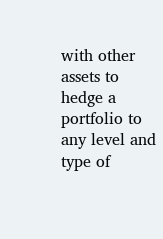with other assets to hedge a portfolio to any level and type of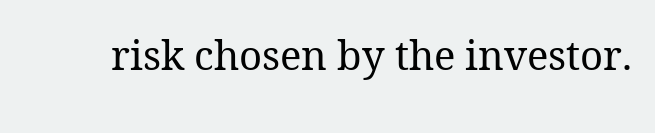risk chosen by the investor.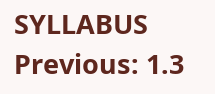SYLLABUS  Previous: 1.3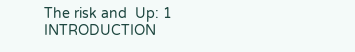The risk and  Up: 1 INTRODUCTION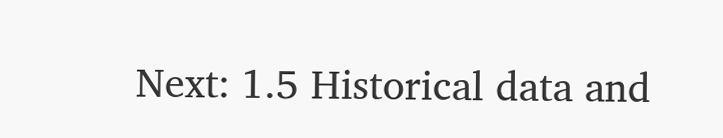Next: 1.5 Historical data and